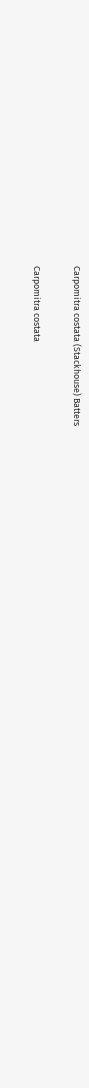Carpomitra costata (Stackhouse) Batters

Carpomitra costata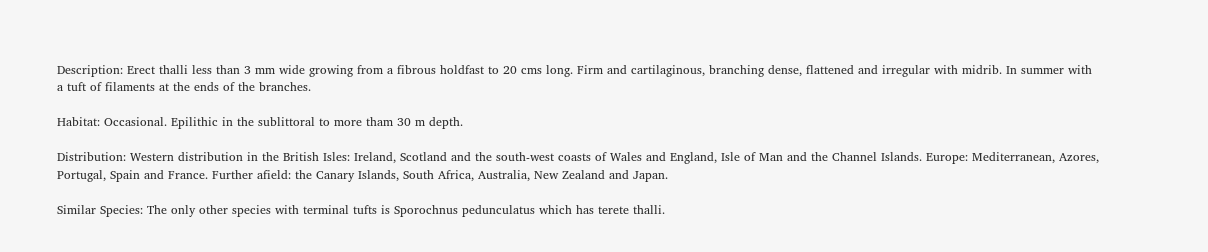Description: Erect thalli less than 3 mm wide growing from a fibrous holdfast to 20 cms long. Firm and cartilaginous, branching dense, flattened and irregular with midrib. In summer with a tuft of filaments at the ends of the branches.

Habitat: Occasional. Epilithic in the sublittoral to more tham 30 m depth.

Distribution: Western distribution in the British Isles: Ireland, Scotland and the south-west coasts of Wales and England, Isle of Man and the Channel Islands. Europe: Mediterranean, Azores, Portugal, Spain and France. Further afield: the Canary Islands, South Africa, Australia, New Zealand and Japan.

Similar Species: The only other species with terminal tufts is Sporochnus pedunculatus which has terete thalli.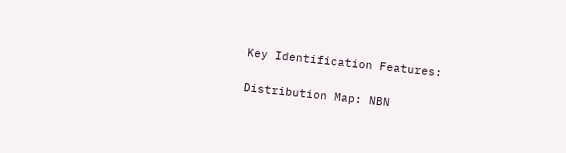Key Identification Features:

Distribution Map: NBN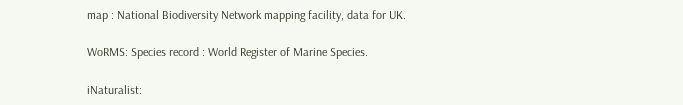map : National Biodiversity Network mapping facility, data for UK.

WoRMS: Species record : World Register of Marine Species.

iNaturalist: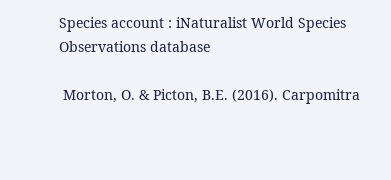Species account : iNaturalist World Species Observations database

 Morton, O. & Picton, B.E. (2016). Carpomitra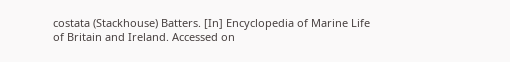costata (Stackhouse) Batters. [In] Encyclopedia of Marine Life of Britain and Ireland. Accessed on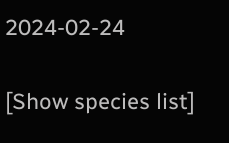2024-02-24

[Show species list]